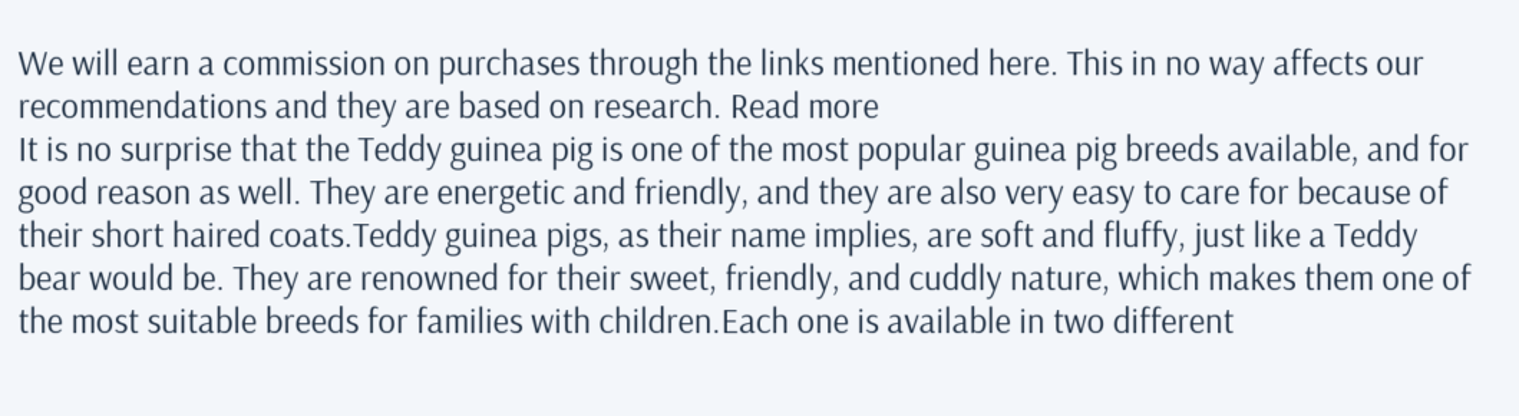We will earn a commission on purchases through the links mentioned here. This in no way affects our recommendations and they are based on research. Read more
It is no surprise that the Teddy guinea pig is one of the most popular guinea pig breeds available, and for good reason as well. They are energetic and friendly, and they are also very easy to care for because of their short haired coats.Teddy guinea pigs, as their name implies, are soft and fluffy, just like a Teddy bear would be. They are renowned for their sweet, friendly, and cuddly nature, which makes them one of the most suitable breeds for families with children.Each one is available in two different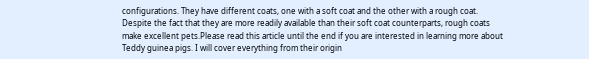configurations. They have different coats, one with a soft coat and the other with a rough coat. Despite the fact that they are more readily available than their soft coat counterparts, rough coats make excellent pets.Please read this article until the end if you are interested in learning more about Teddy guinea pigs. I will cover everything from their origin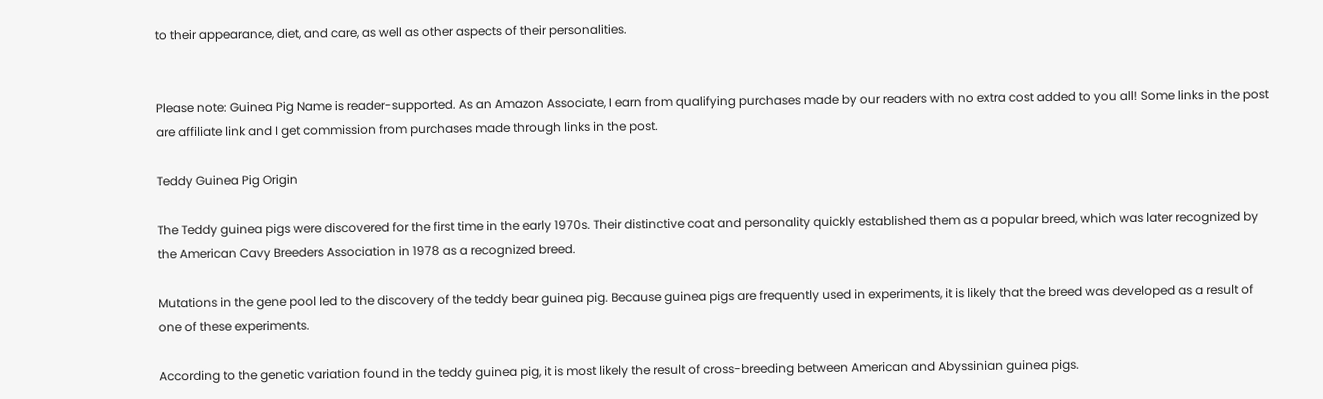to their appearance, diet, and care, as well as other aspects of their personalities.


Please note: Guinea Pig Name is reader-supported. As an Amazon Associate, I earn from qualifying purchases made by our readers with no extra cost added to you all! Some links in the post are affiliate link and I get commission from purchases made through links in the post.

Teddy Guinea Pig Origin

The Teddy guinea pigs were discovered for the first time in the early 1970s. Their distinctive coat and personality quickly established them as a popular breed, which was later recognized by the American Cavy Breeders Association in 1978 as a recognized breed.

Mutations in the gene pool led to the discovery of the teddy bear guinea pig. Because guinea pigs are frequently used in experiments, it is likely that the breed was developed as a result of one of these experiments.

According to the genetic variation found in the teddy guinea pig, it is most likely the result of cross-breeding between American and Abyssinian guinea pigs.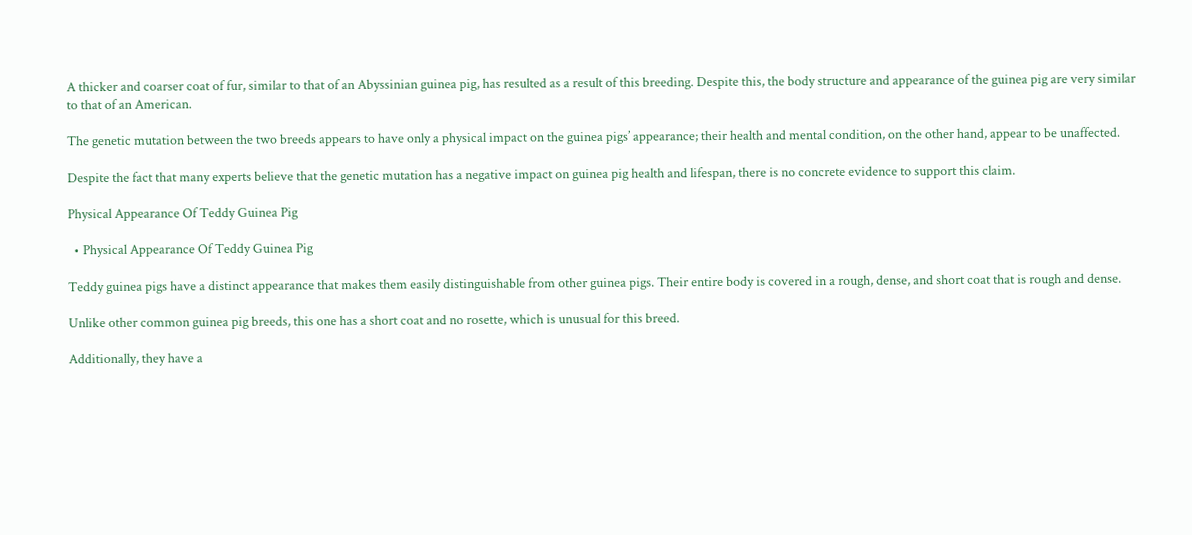A thicker and coarser coat of fur, similar to that of an Abyssinian guinea pig, has resulted as a result of this breeding. Despite this, the body structure and appearance of the guinea pig are very similar to that of an American.

The genetic mutation between the two breeds appears to have only a physical impact on the guinea pigs’ appearance; their health and mental condition, on the other hand, appear to be unaffected.

Despite the fact that many experts believe that the genetic mutation has a negative impact on guinea pig health and lifespan, there is no concrete evidence to support this claim.

Physical Appearance Of Teddy Guinea Pig

  • Physical Appearance Of Teddy Guinea Pig

Teddy guinea pigs have a distinct appearance that makes them easily distinguishable from other guinea pigs. Their entire body is covered in a rough, dense, and short coat that is rough and dense.

Unlike other common guinea pig breeds, this one has a short coat and no rosette, which is unusual for this breed.

Additionally, they have a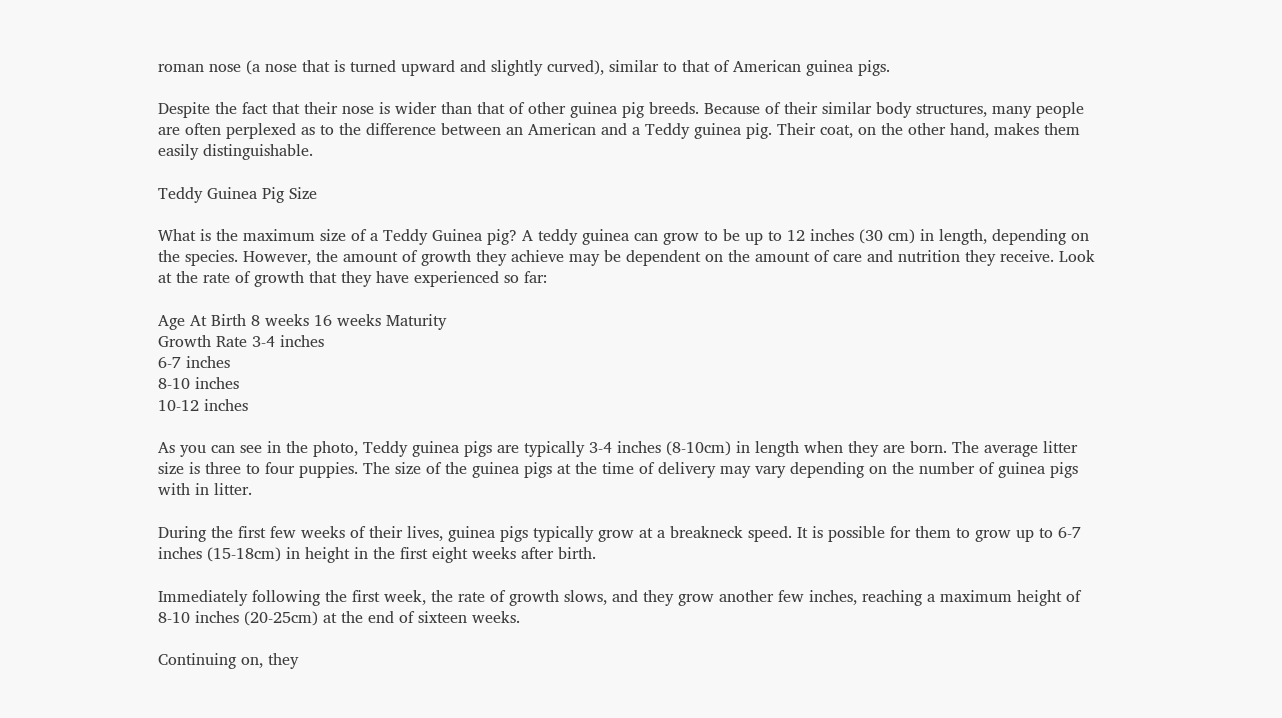roman nose (a nose that is turned upward and slightly curved), similar to that of American guinea pigs.

Despite the fact that their nose is wider than that of other guinea pig breeds. Because of their similar body structures, many people are often perplexed as to the difference between an American and a Teddy guinea pig. Their coat, on the other hand, makes them easily distinguishable.

Teddy Guinea Pig Size

What is the maximum size of a Teddy Guinea pig? A teddy guinea can grow to be up to 12 inches (30 cm) in length, depending on the species. However, the amount of growth they achieve may be dependent on the amount of care and nutrition they receive. Look at the rate of growth that they have experienced so far:

Age At Birth 8 weeks 16 weeks Maturity
Growth Rate 3-4 inches
6-7 inches
8-10 inches
10-12 inches

As you can see in the photo, Teddy guinea pigs are typically 3-4 inches (8-10cm) in length when they are born. The average litter size is three to four puppies. The size of the guinea pigs at the time of delivery may vary depending on the number of guinea pigs with in litter.

During the first few weeks of their lives, guinea pigs typically grow at a breakneck speed. It is possible for them to grow up to 6-7 inches (15-18cm) in height in the first eight weeks after birth.

Immediately following the first week, the rate of growth slows, and they grow another few inches, reaching a maximum height of 8-10 inches (20-25cm) at the end of sixteen weeks.

Continuing on, they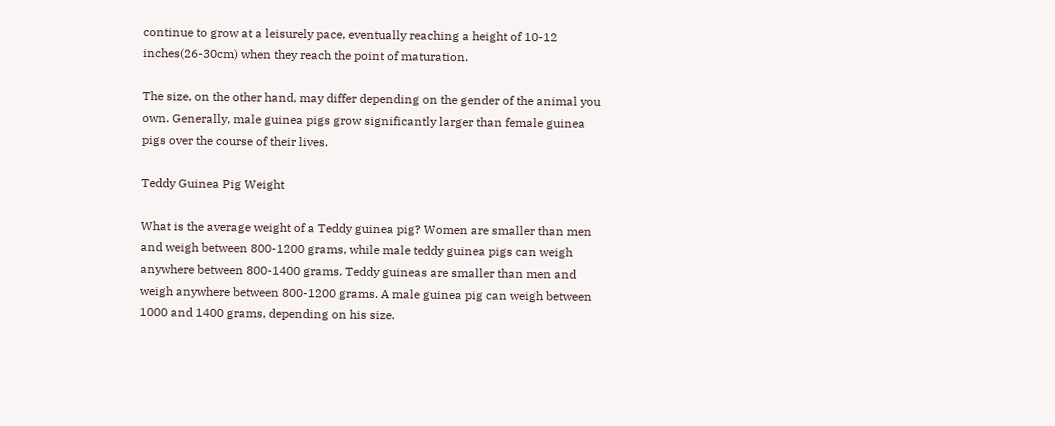continue to grow at a leisurely pace, eventually reaching a height of 10-12 inches(26-30cm) when they reach the point of maturation.

The size, on the other hand, may differ depending on the gender of the animal you own. Generally, male guinea pigs grow significantly larger than female guinea pigs over the course of their lives.

Teddy Guinea Pig Weight

What is the average weight of a Teddy guinea pig? Women are smaller than men and weigh between 800-1200 grams, while male teddy guinea pigs can weigh anywhere between 800-1400 grams. Teddy guineas are smaller than men and weigh anywhere between 800-1200 grams. A male guinea pig can weigh between 1000 and 1400 grams, depending on his size.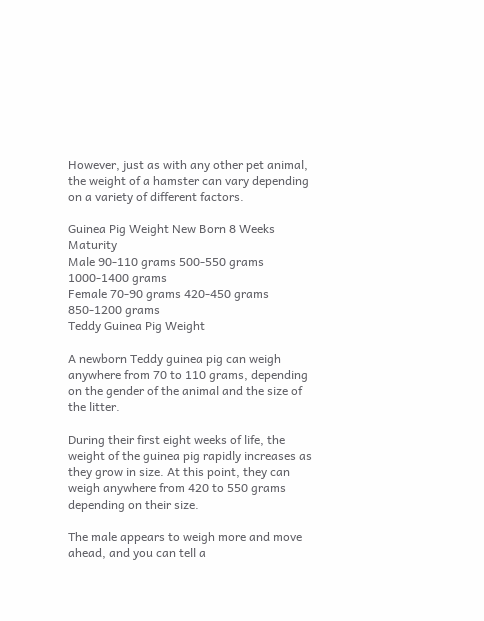However, just as with any other pet animal, the weight of a hamster can vary depending on a variety of different factors.

Guinea Pig Weight New Born 8 Weeks Maturity
Male 90-110 grams 500-550 grams 1000-1400 grams
Female 70-90 grams 420-450 grams 850-1200 grams
Teddy Guinea Pig Weight

A newborn Teddy guinea pig can weigh anywhere from 70 to 110 grams, depending on the gender of the animal and the size of the litter.

During their first eight weeks of life, the weight of the guinea pig rapidly increases as they grow in size. At this point, they can weigh anywhere from 420 to 550 grams depending on their size.

The male appears to weigh more and move ahead, and you can tell a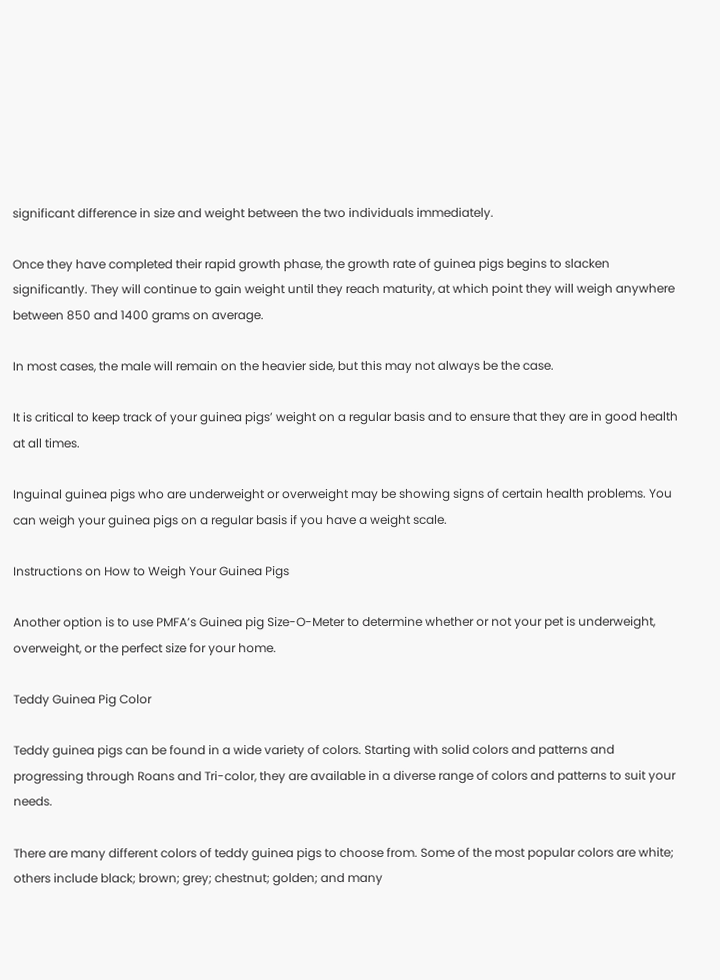significant difference in size and weight between the two individuals immediately.

Once they have completed their rapid growth phase, the growth rate of guinea pigs begins to slacken significantly. They will continue to gain weight until they reach maturity, at which point they will weigh anywhere between 850 and 1400 grams on average.

In most cases, the male will remain on the heavier side, but this may not always be the case.

It is critical to keep track of your guinea pigs’ weight on a regular basis and to ensure that they are in good health at all times.

Inguinal guinea pigs who are underweight or overweight may be showing signs of certain health problems. You can weigh your guinea pigs on a regular basis if you have a weight scale.

Instructions on How to Weigh Your Guinea Pigs

Another option is to use PMFA’s Guinea pig Size-O-Meter to determine whether or not your pet is underweight, overweight, or the perfect size for your home.

Teddy Guinea Pig Color

Teddy guinea pigs can be found in a wide variety of colors. Starting with solid colors and patterns and progressing through Roans and Tri-color, they are available in a diverse range of colors and patterns to suit your needs.

There are many different colors of teddy guinea pigs to choose from. Some of the most popular colors are white; others include black; brown; grey; chestnut; golden; and many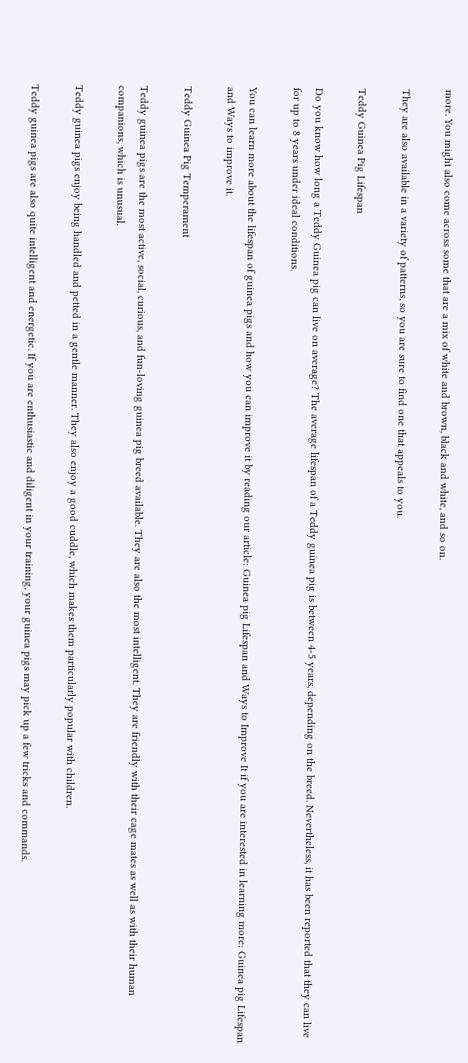more. You might also come across some that are a mix of white and brown, black and white, and so on.

They are also available in a variety of patterns, so you are sure to find one that appeals to you.

Teddy Guinea Pig Lifespan

Do you know how long a Teddy Guinea pig can live on average? The average lifespan of a Teddy guinea pig is between 4-5 years, depending on the breed. Nevertheless, it has been reported that they can live for up to 8 years under ideal conditions.

You can learn more about the lifespan of guinea pigs and how you can improve it by reading our article: Guinea pig Lifespan and Ways to Improve It if you are interested in learning more: Guinea pig Lifespan and Ways to improve it.

Teddy Guinea Pig Temperament

Teddy guinea pigs are the most active, social, curious, and fun-loving guinea pig breed available. They are also the most intelligent. They are friendly with their cage mates as well as with their human companions, which is unusual.

Teddy guinea pigs enjoy being handled and petted in a gentle manner. They also enjoy a good cuddle, which makes them particularly popular with children.

Teddy guinea pigs are also quite intelligent and energetic. If you are enthusiastic and diligent in your training, your guinea pigs may pick up a few tricks and commands.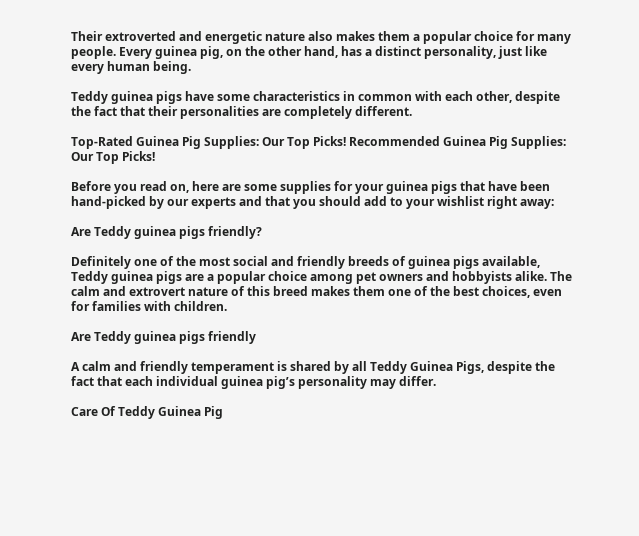Their extroverted and energetic nature also makes them a popular choice for many people. Every guinea pig, on the other hand, has a distinct personality, just like every human being.

Teddy guinea pigs have some characteristics in common with each other, despite the fact that their personalities are completely different.

Top-Rated Guinea Pig Supplies: Our Top Picks! Recommended Guinea Pig Supplies: Our Top Picks!

Before you read on, here are some supplies for your guinea pigs that have been hand-picked by our experts and that you should add to your wishlist right away:

Are Teddy guinea pigs friendly?

Definitely one of the most social and friendly breeds of guinea pigs available, Teddy guinea pigs are a popular choice among pet owners and hobbyists alike. The calm and extrovert nature of this breed makes them one of the best choices, even for families with children.

Are Teddy guinea pigs friendly

A calm and friendly temperament is shared by all Teddy Guinea Pigs, despite the fact that each individual guinea pig’s personality may differ.

Care Of Teddy Guinea Pig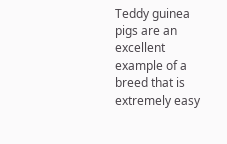Teddy guinea pigs are an excellent example of a breed that is extremely easy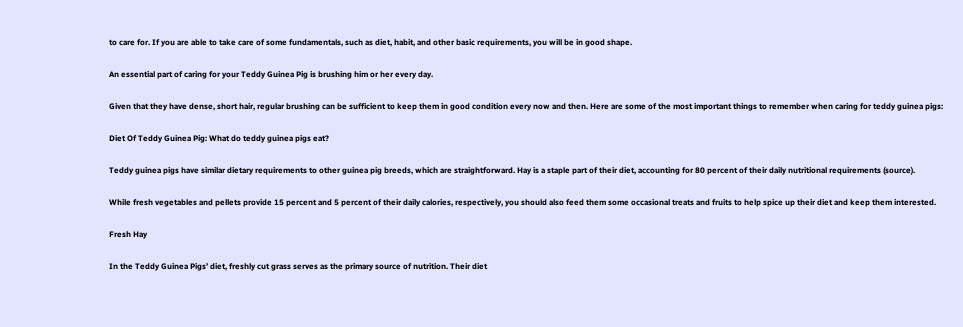to care for. If you are able to take care of some fundamentals, such as diet, habit, and other basic requirements, you will be in good shape.

An essential part of caring for your Teddy Guinea Pig is brushing him or her every day.

Given that they have dense, short hair, regular brushing can be sufficient to keep them in good condition every now and then. Here are some of the most important things to remember when caring for teddy guinea pigs:

Diet Of Teddy Guinea Pig: What do teddy guinea pigs eat?

Teddy guinea pigs have similar dietary requirements to other guinea pig breeds, which are straightforward. Hay is a staple part of their diet, accounting for 80 percent of their daily nutritional requirements (source).

While fresh vegetables and pellets provide 15 percent and 5 percent of their daily calories, respectively, you should also feed them some occasional treats and fruits to help spice up their diet and keep them interested.

Fresh Hay

In the Teddy Guinea Pigs’ diet, freshly cut grass serves as the primary source of nutrition. Their diet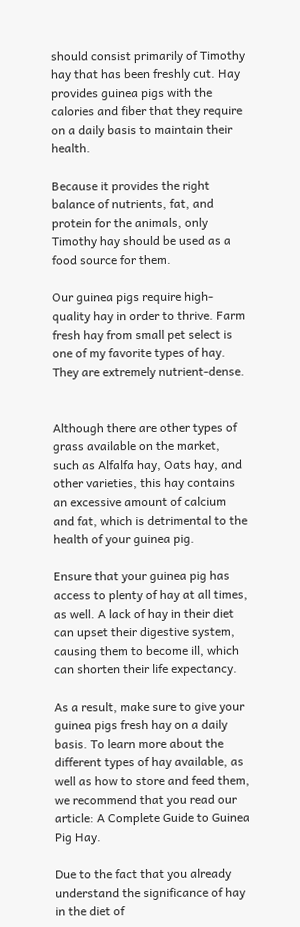should consist primarily of Timothy hay that has been freshly cut. Hay provides guinea pigs with the calories and fiber that they require on a daily basis to maintain their health.

Because it provides the right balance of nutrients, fat, and protein for the animals, only Timothy hay should be used as a food source for them.

Our guinea pigs require high-quality hay in order to thrive. Farm fresh hay from small pet select is one of my favorite types of hay. They are extremely nutrient-dense.


Although there are other types of grass available on the market, such as Alfalfa hay, Oats hay, and other varieties, this hay contains an excessive amount of calcium and fat, which is detrimental to the health of your guinea pig.

Ensure that your guinea pig has access to plenty of hay at all times, as well. A lack of hay in their diet can upset their digestive system, causing them to become ill, which can shorten their life expectancy.

As a result, make sure to give your guinea pigs fresh hay on a daily basis. To learn more about the different types of hay available, as well as how to store and feed them, we recommend that you read our article: A Complete Guide to Guinea Pig Hay.

Due to the fact that you already understand the significance of hay in the diet of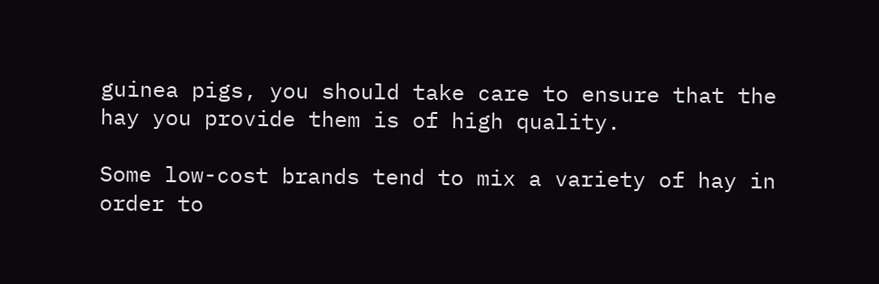guinea pigs, you should take care to ensure that the hay you provide them is of high quality.

Some low-cost brands tend to mix a variety of hay in order to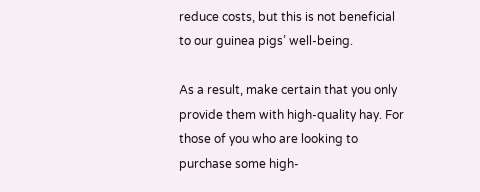reduce costs, but this is not beneficial to our guinea pigs’ well-being.

As a result, make certain that you only provide them with high-quality hay. For those of you who are looking to purchase some high-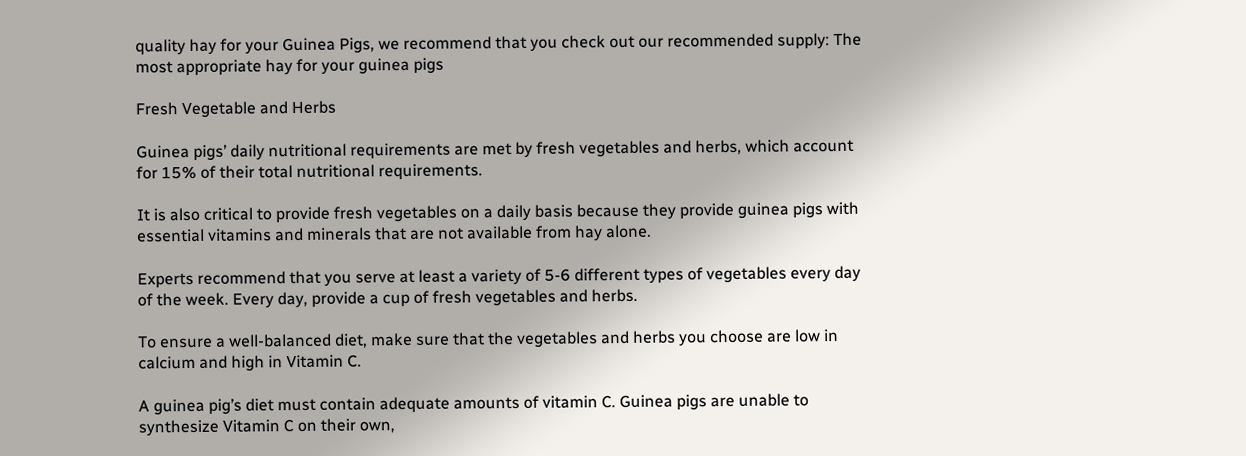quality hay for your Guinea Pigs, we recommend that you check out our recommended supply: The most appropriate hay for your guinea pigs

Fresh Vegetable and Herbs

Guinea pigs’ daily nutritional requirements are met by fresh vegetables and herbs, which account for 15% of their total nutritional requirements.

It is also critical to provide fresh vegetables on a daily basis because they provide guinea pigs with essential vitamins and minerals that are not available from hay alone.

Experts recommend that you serve at least a variety of 5-6 different types of vegetables every day of the week. Every day, provide a cup of fresh vegetables and herbs.

To ensure a well-balanced diet, make sure that the vegetables and herbs you choose are low in calcium and high in Vitamin C.

A guinea pig’s diet must contain adequate amounts of vitamin C. Guinea pigs are unable to synthesize Vitamin C on their own,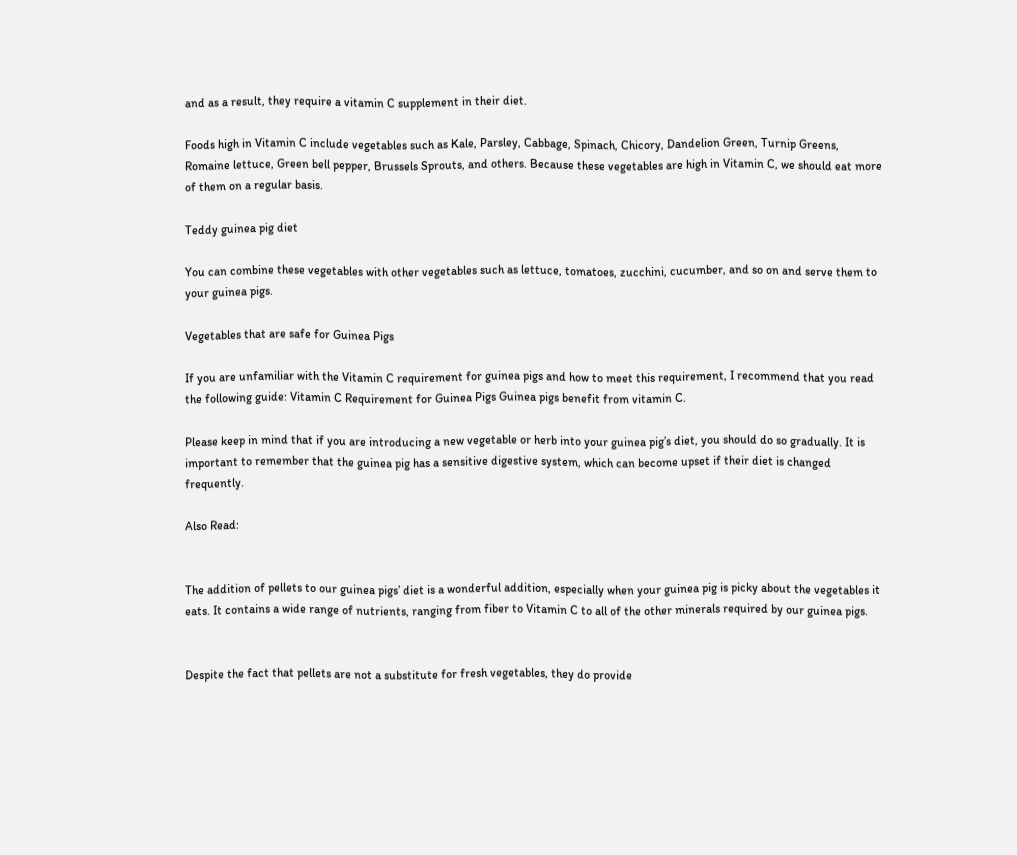and as a result, they require a vitamin C supplement in their diet.

Foods high in Vitamin C include vegetables such as Kale, Parsley, Cabbage, Spinach, Chicory, Dandelion Green, Turnip Greens, Romaine lettuce, Green bell pepper, Brussels Sprouts, and others. Because these vegetables are high in Vitamin C, we should eat more of them on a regular basis.

Teddy guinea pig diet

You can combine these vegetables with other vegetables such as lettuce, tomatoes, zucchini, cucumber, and so on and serve them to your guinea pigs.

Vegetables that are safe for Guinea Pigs

If you are unfamiliar with the Vitamin C requirement for guinea pigs and how to meet this requirement, I recommend that you read the following guide: Vitamin C Requirement for Guinea Pigs Guinea pigs benefit from vitamin C.

Please keep in mind that if you are introducing a new vegetable or herb into your guinea pig’s diet, you should do so gradually. It is important to remember that the guinea pig has a sensitive digestive system, which can become upset if their diet is changed frequently.

Also Read:


The addition of pellets to our guinea pigs’ diet is a wonderful addition, especially when your guinea pig is picky about the vegetables it eats. It contains a wide range of nutrients, ranging from fiber to Vitamin C to all of the other minerals required by our guinea pigs.


Despite the fact that pellets are not a substitute for fresh vegetables, they do provide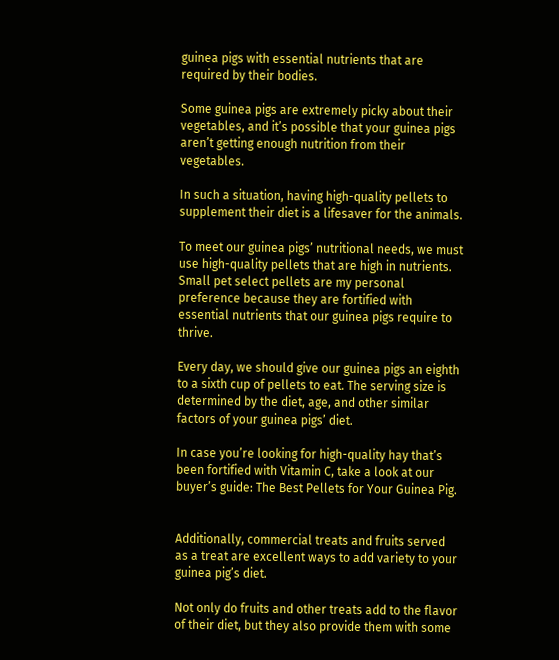guinea pigs with essential nutrients that are required by their bodies.

Some guinea pigs are extremely picky about their vegetables, and it’s possible that your guinea pigs aren’t getting enough nutrition from their vegetables.

In such a situation, having high-quality pellets to supplement their diet is a lifesaver for the animals.

To meet our guinea pigs’ nutritional needs, we must use high-quality pellets that are high in nutrients. Small pet select pellets are my personal preference because they are fortified with essential nutrients that our guinea pigs require to thrive.

Every day, we should give our guinea pigs an eighth to a sixth cup of pellets to eat. The serving size is determined by the diet, age, and other similar factors of your guinea pigs’ diet.

In case you’re looking for high-quality hay that’s been fortified with Vitamin C, take a look at our buyer’s guide: The Best Pellets for Your Guinea Pig.


Additionally, commercial treats and fruits served as a treat are excellent ways to add variety to your guinea pig’s diet.

Not only do fruits and other treats add to the flavor of their diet, but they also provide them with some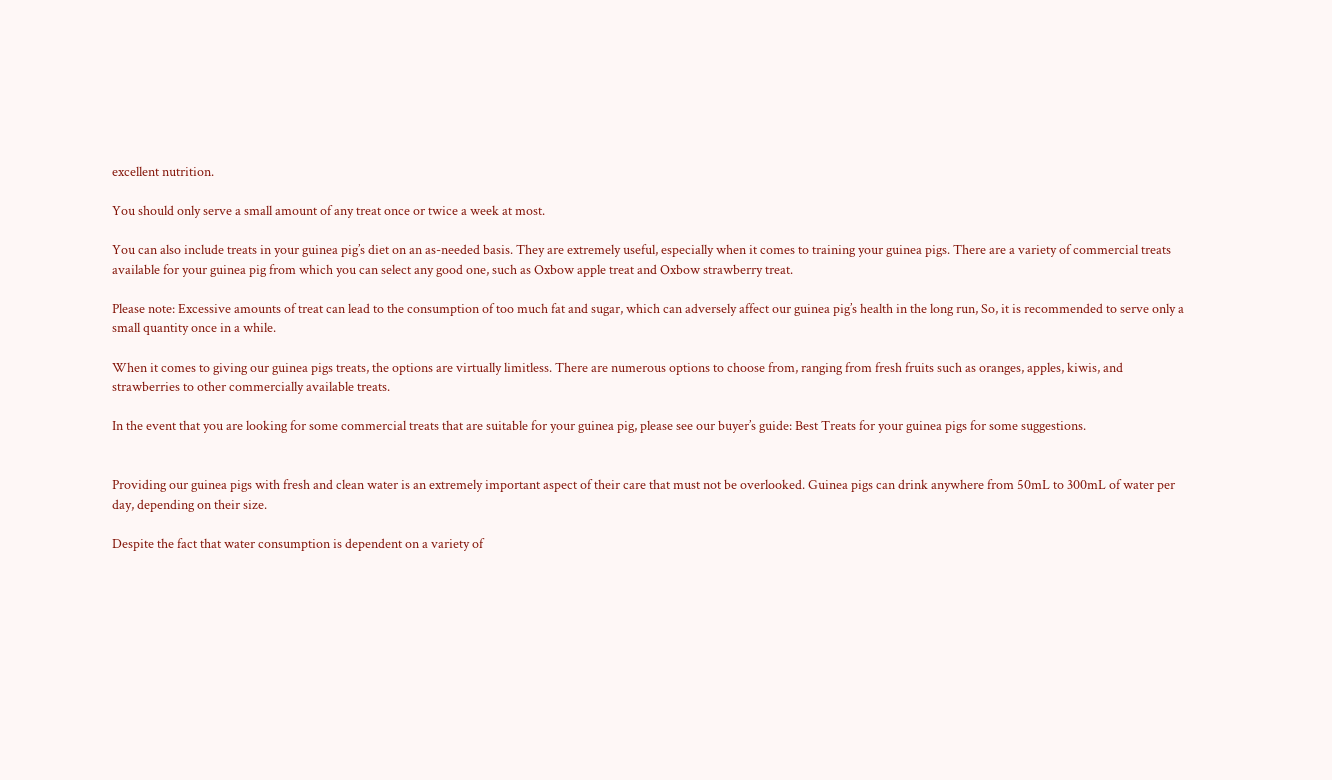excellent nutrition.

You should only serve a small amount of any treat once or twice a week at most.

You can also include treats in your guinea pig’s diet on an as-needed basis. They are extremely useful, especially when it comes to training your guinea pigs. There are a variety of commercial treats available for your guinea pig from which you can select any good one, such as Oxbow apple treat and Oxbow strawberry treat.

Please note: Excessive amounts of treat can lead to the consumption of too much fat and sugar, which can adversely affect our guinea pig’s health in the long run, So, it is recommended to serve only a small quantity once in a while.

When it comes to giving our guinea pigs treats, the options are virtually limitless. There are numerous options to choose from, ranging from fresh fruits such as oranges, apples, kiwis, and strawberries to other commercially available treats.

In the event that you are looking for some commercial treats that are suitable for your guinea pig, please see our buyer’s guide: Best Treats for your guinea pigs for some suggestions.


Providing our guinea pigs with fresh and clean water is an extremely important aspect of their care that must not be overlooked. Guinea pigs can drink anywhere from 50mL to 300mL of water per day, depending on their size.

Despite the fact that water consumption is dependent on a variety of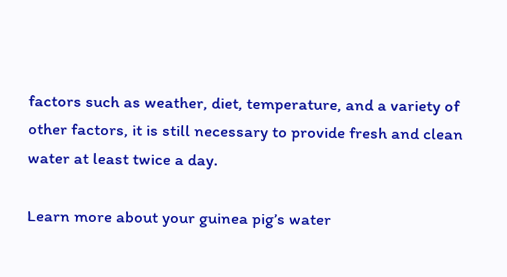factors such as weather, diet, temperature, and a variety of other factors, it is still necessary to provide fresh and clean water at least twice a day.

Learn more about your guinea pig’s water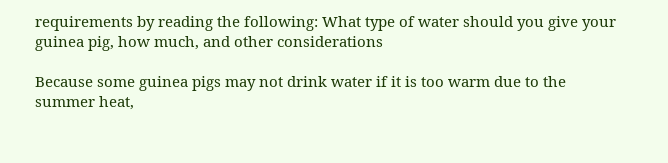requirements by reading the following: What type of water should you give your guinea pig, how much, and other considerations

Because some guinea pigs may not drink water if it is too warm due to the summer heat,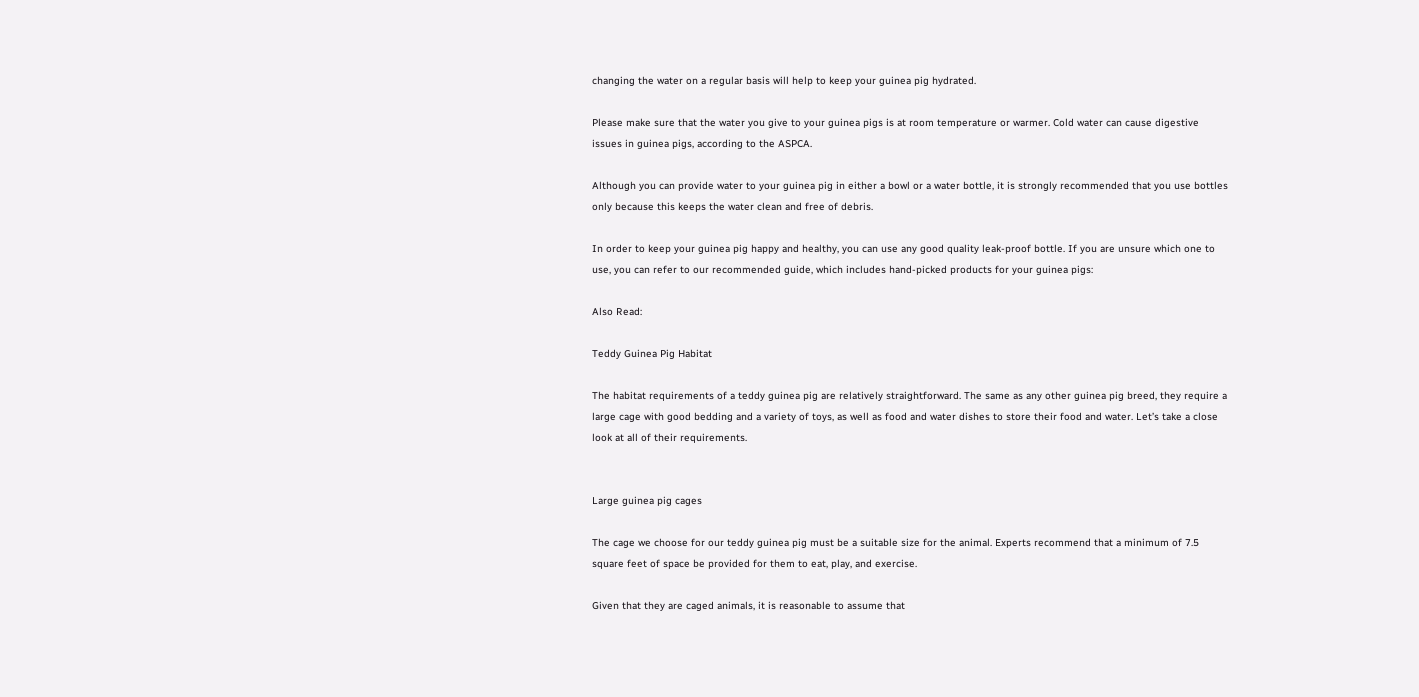changing the water on a regular basis will help to keep your guinea pig hydrated.

Please make sure that the water you give to your guinea pigs is at room temperature or warmer. Cold water can cause digestive issues in guinea pigs, according to the ASPCA.

Although you can provide water to your guinea pig in either a bowl or a water bottle, it is strongly recommended that you use bottles only because this keeps the water clean and free of debris.

In order to keep your guinea pig happy and healthy, you can use any good quality leak-proof bottle. If you are unsure which one to use, you can refer to our recommended guide, which includes hand-picked products for your guinea pigs:

Also Read:

Teddy Guinea Pig Habitat

The habitat requirements of a teddy guinea pig are relatively straightforward. The same as any other guinea pig breed, they require a large cage with good bedding and a variety of toys, as well as food and water dishes to store their food and water. Let’s take a close look at all of their requirements.


Large guinea pig cages

The cage we choose for our teddy guinea pig must be a suitable size for the animal. Experts recommend that a minimum of 7.5 square feet of space be provided for them to eat, play, and exercise.

Given that they are caged animals, it is reasonable to assume that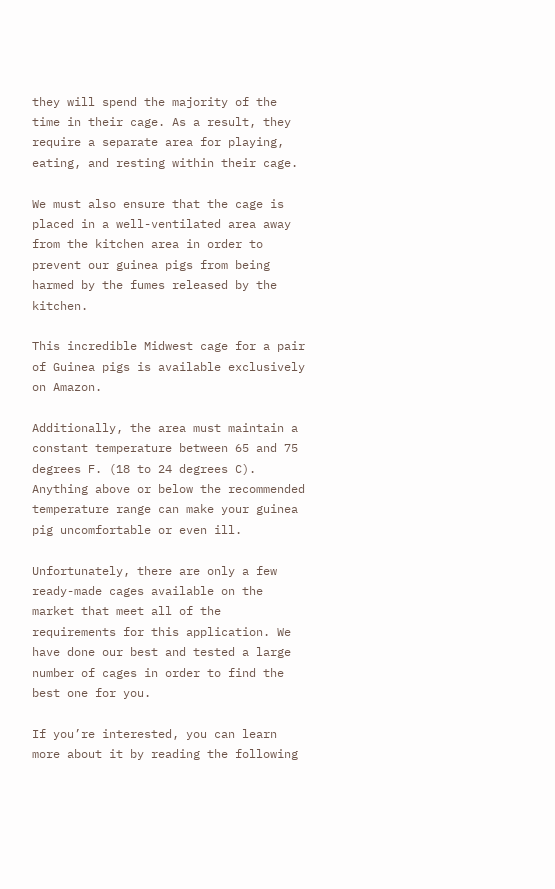they will spend the majority of the time in their cage. As a result, they require a separate area for playing, eating, and resting within their cage.

We must also ensure that the cage is placed in a well-ventilated area away from the kitchen area in order to prevent our guinea pigs from being harmed by the fumes released by the kitchen.

This incredible Midwest cage for a pair of Guinea pigs is available exclusively on Amazon.

Additionally, the area must maintain a constant temperature between 65 and 75 degrees F. (18 to 24 degrees C). Anything above or below the recommended temperature range can make your guinea pig uncomfortable or even ill.

Unfortunately, there are only a few ready-made cages available on the market that meet all of the requirements for this application. We have done our best and tested a large number of cages in order to find the best one for you.

If you’re interested, you can learn more about it by reading the following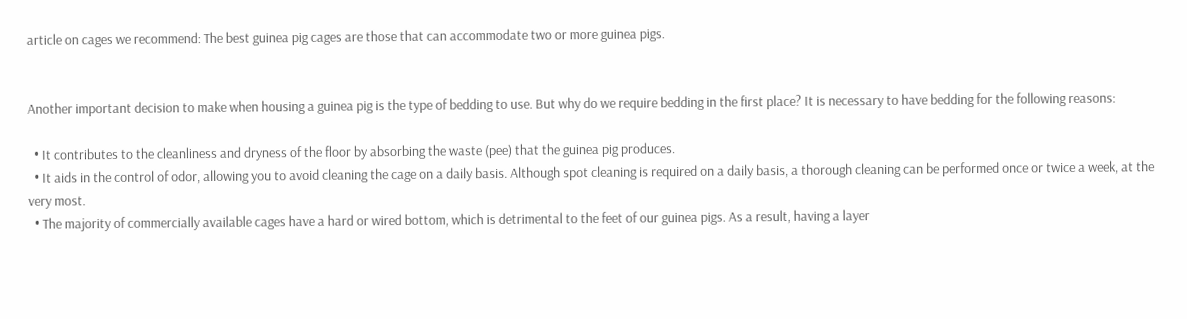article on cages we recommend: The best guinea pig cages are those that can accommodate two or more guinea pigs.


Another important decision to make when housing a guinea pig is the type of bedding to use. But why do we require bedding in the first place? It is necessary to have bedding for the following reasons:

  • It contributes to the cleanliness and dryness of the floor by absorbing the waste (pee) that the guinea pig produces.
  • It aids in the control of odor, allowing you to avoid cleaning the cage on a daily basis. Although spot cleaning is required on a daily basis, a thorough cleaning can be performed once or twice a week, at the very most.
  • The majority of commercially available cages have a hard or wired bottom, which is detrimental to the feet of our guinea pigs. As a result, having a layer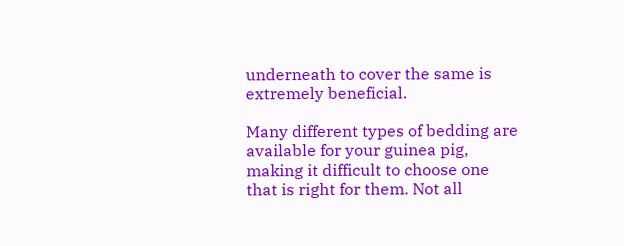underneath to cover the same is extremely beneficial.

Many different types of bedding are available for your guinea pig, making it difficult to choose one that is right for them. Not all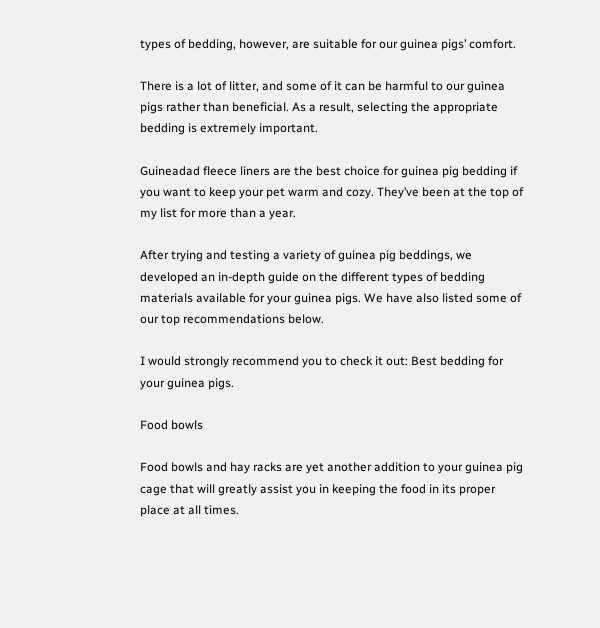types of bedding, however, are suitable for our guinea pigs’ comfort.

There is a lot of litter, and some of it can be harmful to our guinea pigs rather than beneficial. As a result, selecting the appropriate bedding is extremely important.

Guineadad fleece liners are the best choice for guinea pig bedding if you want to keep your pet warm and cozy. They’ve been at the top of my list for more than a year.

After trying and testing a variety of guinea pig beddings, we developed an in-depth guide on the different types of bedding materials available for your guinea pigs. We have also listed some of our top recommendations below.

I would strongly recommend you to check it out: Best bedding for your guinea pigs.

Food bowls

Food bowls and hay racks are yet another addition to your guinea pig cage that will greatly assist you in keeping the food in its proper place at all times.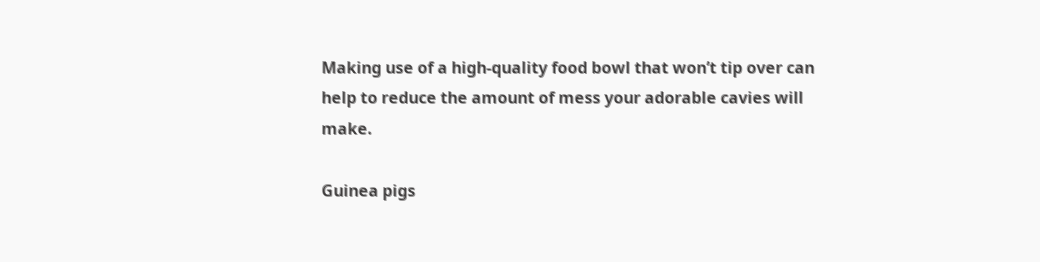Making use of a high-quality food bowl that won’t tip over can help to reduce the amount of mess your adorable cavies will make.

Guinea pigs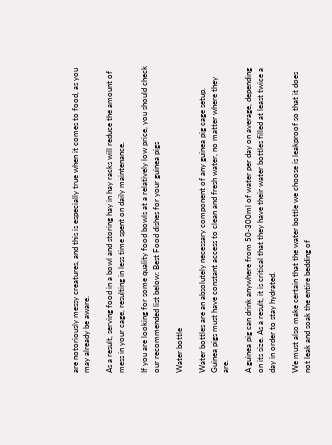are notoriously messy creatures, and this is especially true when it comes to food, as you may already be aware.

As a result, serving food in a bowl and storing hay in hay racks will reduce the amount of mess in your cage, resulting in less time spent on daily maintenance.

If you are looking for some quality food bowls at a relatively low price, you should check our recommended list below: Best Food dishes for your guinea pigs

Water bottle

Water bottles are an absolutely necessary component of any guinea pig cage setup. Guinea pigs must have constant access to clean and fresh water, no matter where they are.

A guinea pig can drink anywhere from 50-300ml of water per day on average, depending on its size. As a result, it is critical that they have their water bottles filled at least twice a day in order to stay hydrated.

We must also make certain that the water bottle we choose is leakproof so that it does not leak and soak the entire bedding of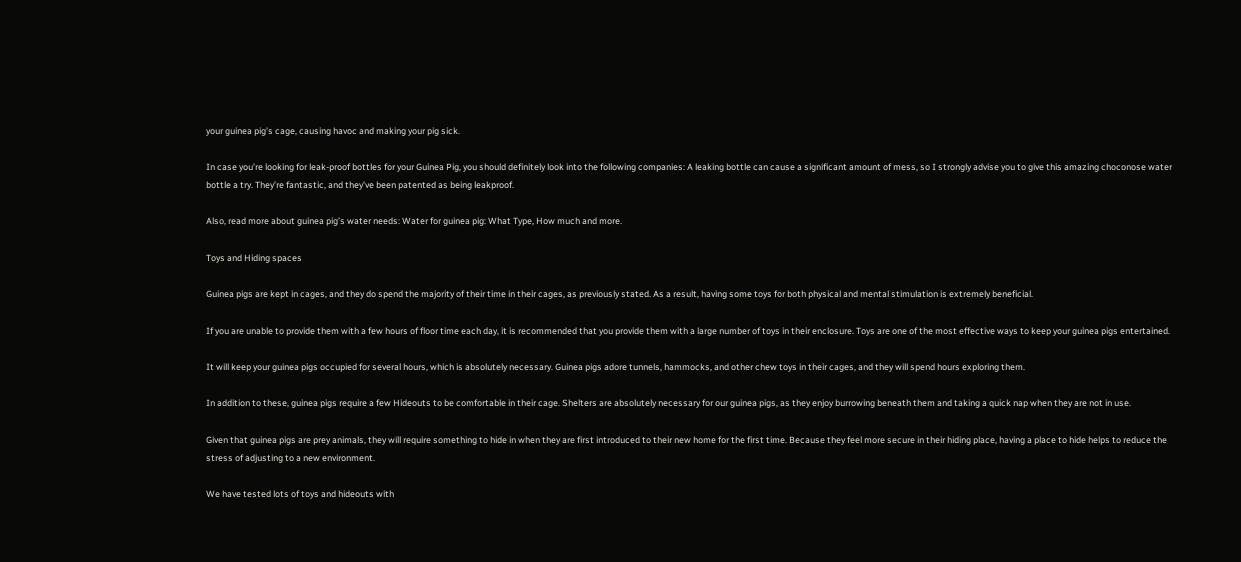your guinea pig’s cage, causing havoc and making your pig sick.

In case you’re looking for leak-proof bottles for your Guinea Pig, you should definitely look into the following companies: A leaking bottle can cause a significant amount of mess, so I strongly advise you to give this amazing choconose water bottle a try. They’re fantastic, and they’ve been patented as being leakproof.

Also, read more about guinea pig’s water needs: Water for guinea pig: What Type, How much and more.

Toys and Hiding spaces

Guinea pigs are kept in cages, and they do spend the majority of their time in their cages, as previously stated. As a result, having some toys for both physical and mental stimulation is extremely beneficial.

If you are unable to provide them with a few hours of floor time each day, it is recommended that you provide them with a large number of toys in their enclosure. Toys are one of the most effective ways to keep your guinea pigs entertained.

It will keep your guinea pigs occupied for several hours, which is absolutely necessary. Guinea pigs adore tunnels, hammocks, and other chew toys in their cages, and they will spend hours exploring them.

In addition to these, guinea pigs require a few Hideouts to be comfortable in their cage. Shelters are absolutely necessary for our guinea pigs, as they enjoy burrowing beneath them and taking a quick nap when they are not in use.

Given that guinea pigs are prey animals, they will require something to hide in when they are first introduced to their new home for the first time. Because they feel more secure in their hiding place, having a place to hide helps to reduce the stress of adjusting to a new environment.

We have tested lots of toys and hideouts with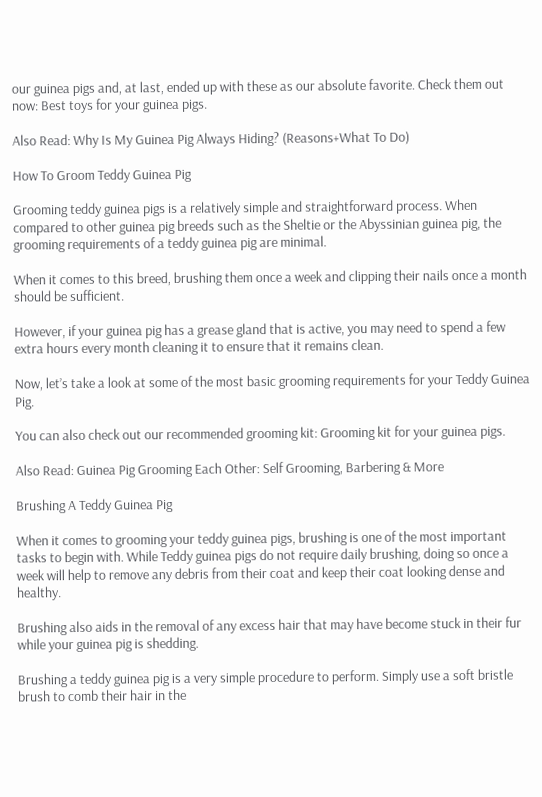our guinea pigs and, at last, ended up with these as our absolute favorite. Check them out now: Best toys for your guinea pigs.

Also Read: Why Is My Guinea Pig Always Hiding? (Reasons+What To Do)

How To Groom Teddy Guinea Pig

Grooming teddy guinea pigs is a relatively simple and straightforward process. When compared to other guinea pig breeds such as the Sheltie or the Abyssinian guinea pig, the grooming requirements of a teddy guinea pig are minimal.

When it comes to this breed, brushing them once a week and clipping their nails once a month should be sufficient.

However, if your guinea pig has a grease gland that is active, you may need to spend a few extra hours every month cleaning it to ensure that it remains clean.

Now, let’s take a look at some of the most basic grooming requirements for your Teddy Guinea Pig.

You can also check out our recommended grooming kit: Grooming kit for your guinea pigs.

Also Read: Guinea Pig Grooming Each Other: Self Grooming, Barbering & More

Brushing A Teddy Guinea Pig

When it comes to grooming your teddy guinea pigs, brushing is one of the most important tasks to begin with. While Teddy guinea pigs do not require daily brushing, doing so once a week will help to remove any debris from their coat and keep their coat looking dense and healthy.

Brushing also aids in the removal of any excess hair that may have become stuck in their fur while your guinea pig is shedding.

Brushing a teddy guinea pig is a very simple procedure to perform. Simply use a soft bristle brush to comb their hair in the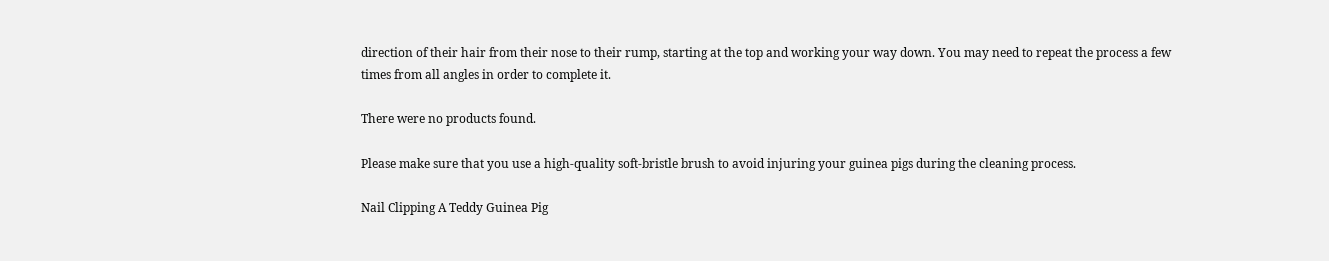direction of their hair from their nose to their rump, starting at the top and working your way down. You may need to repeat the process a few times from all angles in order to complete it.

There were no products found.

Please make sure that you use a high-quality soft-bristle brush to avoid injuring your guinea pigs during the cleaning process.

Nail Clipping A Teddy Guinea Pig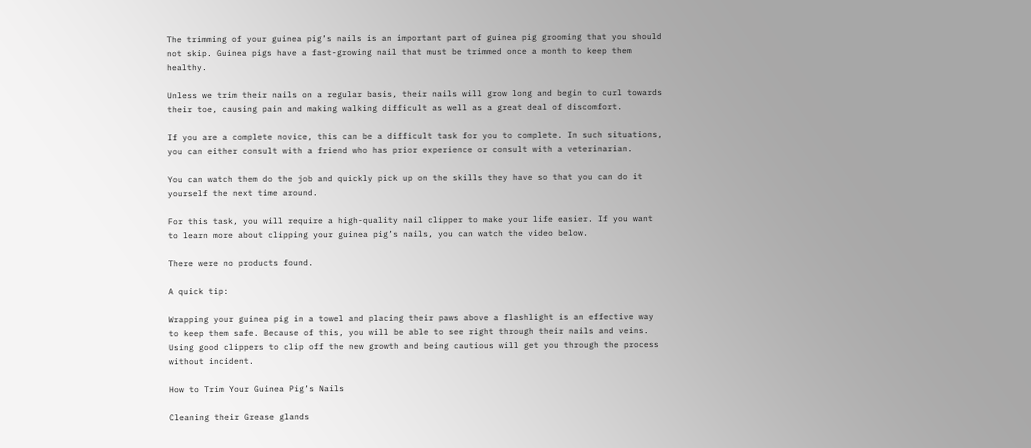The trimming of your guinea pig’s nails is an important part of guinea pig grooming that you should not skip. Guinea pigs have a fast-growing nail that must be trimmed once a month to keep them healthy.

Unless we trim their nails on a regular basis, their nails will grow long and begin to curl towards their toe, causing pain and making walking difficult as well as a great deal of discomfort.

If you are a complete novice, this can be a difficult task for you to complete. In such situations, you can either consult with a friend who has prior experience or consult with a veterinarian.

You can watch them do the job and quickly pick up on the skills they have so that you can do it yourself the next time around.

For this task, you will require a high-quality nail clipper to make your life easier. If you want to learn more about clipping your guinea pig’s nails, you can watch the video below.

There were no products found.

A quick tip:

Wrapping your guinea pig in a towel and placing their paws above a flashlight is an effective way to keep them safe. Because of this, you will be able to see right through their nails and veins. Using good clippers to clip off the new growth and being cautious will get you through the process without incident.

How to Trim Your Guinea Pig’s Nails

Cleaning their Grease glands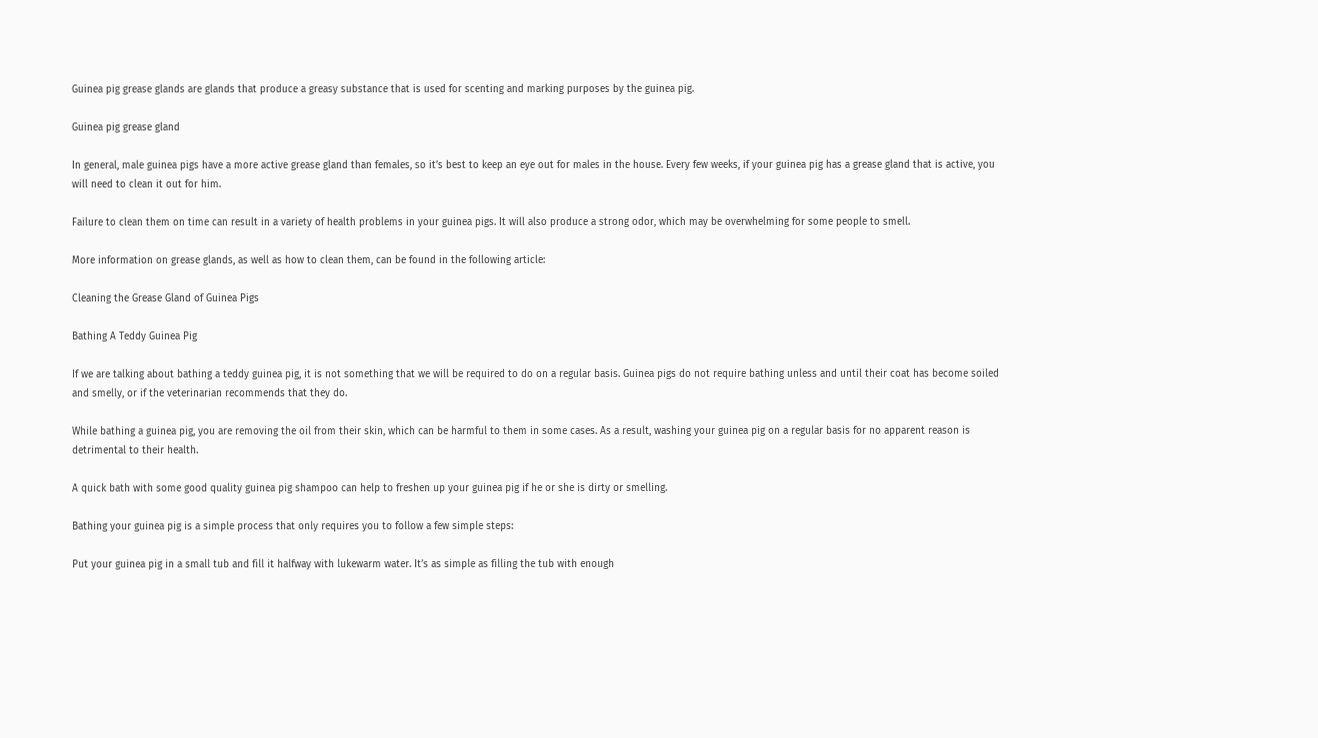Guinea pig grease glands are glands that produce a greasy substance that is used for scenting and marking purposes by the guinea pig.

Guinea pig grease gland

In general, male guinea pigs have a more active grease gland than females, so it’s best to keep an eye out for males in the house. Every few weeks, if your guinea pig has a grease gland that is active, you will need to clean it out for him.

Failure to clean them on time can result in a variety of health problems in your guinea pigs. It will also produce a strong odor, which may be overwhelming for some people to smell.

More information on grease glands, as well as how to clean them, can be found in the following article:

Cleaning the Grease Gland of Guinea Pigs

Bathing A Teddy Guinea Pig

If we are talking about bathing a teddy guinea pig, it is not something that we will be required to do on a regular basis. Guinea pigs do not require bathing unless and until their coat has become soiled and smelly, or if the veterinarian recommends that they do.

While bathing a guinea pig, you are removing the oil from their skin, which can be harmful to them in some cases. As a result, washing your guinea pig on a regular basis for no apparent reason is detrimental to their health.

A quick bath with some good quality guinea pig shampoo can help to freshen up your guinea pig if he or she is dirty or smelling.

Bathing your guinea pig is a simple process that only requires you to follow a few simple steps:

Put your guinea pig in a small tub and fill it halfway with lukewarm water. It’s as simple as filling the tub with enough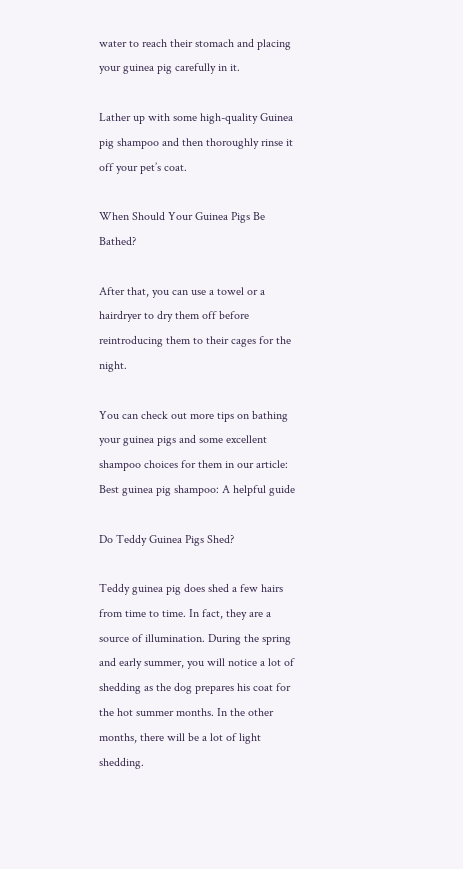water to reach their stomach and placing your guinea pig carefully in it.

Lather up with some high-quality Guinea pig shampoo and then thoroughly rinse it off your pet’s coat.

When Should Your Guinea Pigs Be Bathed?

After that, you can use a towel or a hairdryer to dry them off before reintroducing them to their cages for the night.

You can check out more tips on bathing your guinea pigs and some excellent shampoo choices for them in our article: Best guinea pig shampoo: A helpful guide

Do Teddy Guinea Pigs Shed?

Teddy guinea pig does shed a few hairs from time to time. In fact, they are a source of illumination. During the spring and early summer, you will notice a lot of shedding as the dog prepares his coat for the hot summer months. In the other months, there will be a lot of light shedding.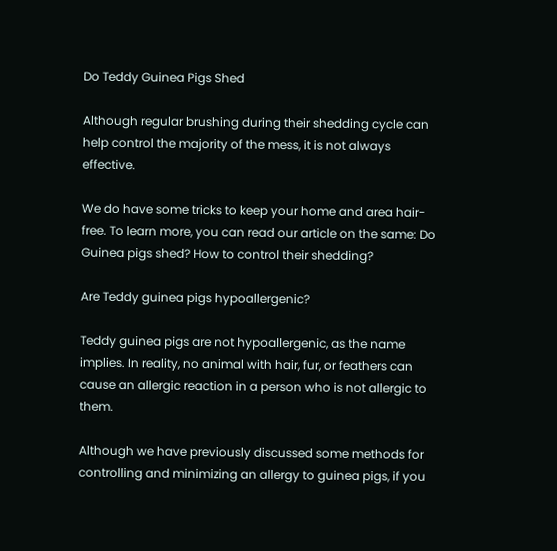Do Teddy Guinea Pigs Shed

Although regular brushing during their shedding cycle can help control the majority of the mess, it is not always effective.

We do have some tricks to keep your home and area hair-free. To learn more, you can read our article on the same: Do Guinea pigs shed? How to control their shedding?

Are Teddy guinea pigs hypoallergenic?

Teddy guinea pigs are not hypoallergenic, as the name implies. In reality, no animal with hair, fur, or feathers can cause an allergic reaction in a person who is not allergic to them.

Although we have previously discussed some methods for controlling and minimizing an allergy to guinea pigs, if you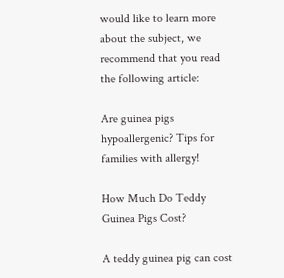would like to learn more about the subject, we recommend that you read the following article:

Are guinea pigs hypoallergenic? Tips for families with allergy!

How Much Do Teddy Guinea Pigs Cost?

A teddy guinea pig can cost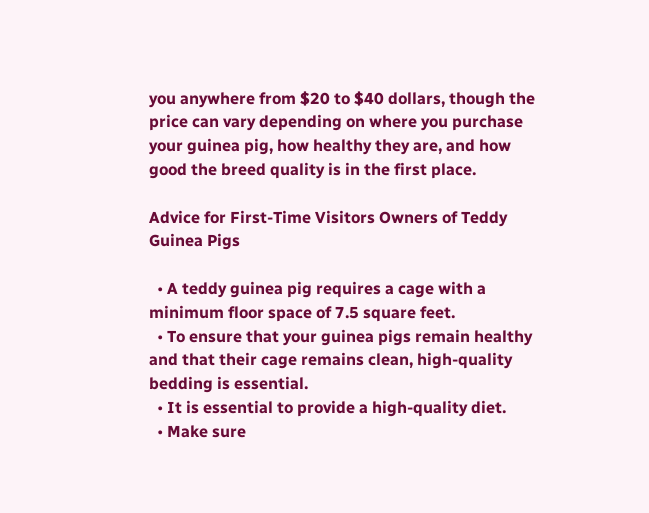you anywhere from $20 to $40 dollars, though the price can vary depending on where you purchase your guinea pig, how healthy they are, and how good the breed quality is in the first place.

Advice for First-Time Visitors Owners of Teddy Guinea Pigs

  • A teddy guinea pig requires a cage with a minimum floor space of 7.5 square feet.
  • To ensure that your guinea pigs remain healthy and that their cage remains clean, high-quality bedding is essential.
  • It is essential to provide a high-quality diet.
  • Make sure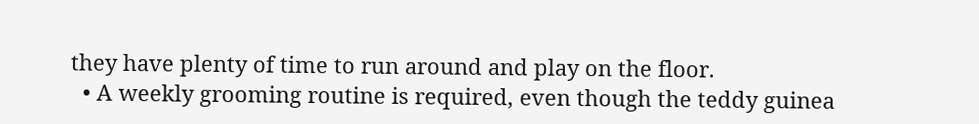they have plenty of time to run around and play on the floor.
  • A weekly grooming routine is required, even though the teddy guinea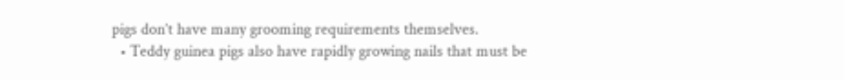pigs don’t have many grooming requirements themselves.
  • Teddy guinea pigs also have rapidly growing nails that must be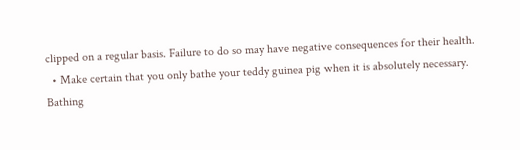clipped on a regular basis. Failure to do so may have negative consequences for their health.
  • Make certain that you only bathe your teddy guinea pig when it is absolutely necessary. Bathing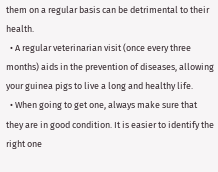them on a regular basis can be detrimental to their health.
  • A regular veterinarian visit (once every three months) aids in the prevention of diseases, allowing your guinea pigs to live a long and healthy life.
  • When going to get one, always make sure that they are in good condition. It is easier to identify the right one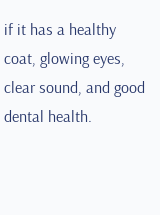if it has a healthy coat, glowing eyes, clear sound, and good dental health.